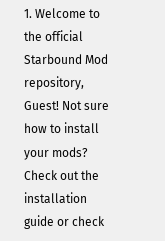1. Welcome to the official Starbound Mod repository, Guest! Not sure how to install your mods? Check out the installation guide or check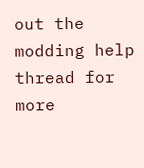out the modding help thread for more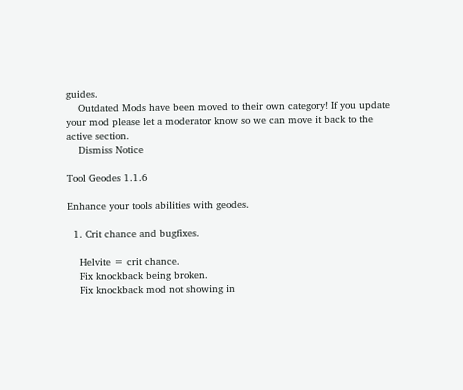guides.
    Outdated Mods have been moved to their own category! If you update your mod please let a moderator know so we can move it back to the active section.
    Dismiss Notice

Tool Geodes 1.1.6

Enhance your tools abilities with geodes.

  1. Crit chance and bugfixes.

    Helvite = crit chance.
    Fix knockback being broken.
    Fix knockback mod not showing in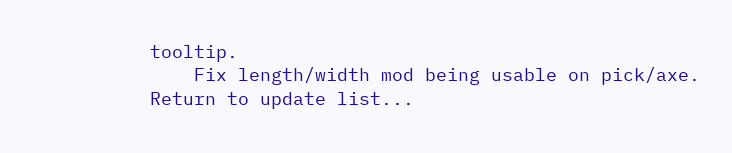tooltip.
    Fix length/width mod being usable on pick/axe.
Return to update list...